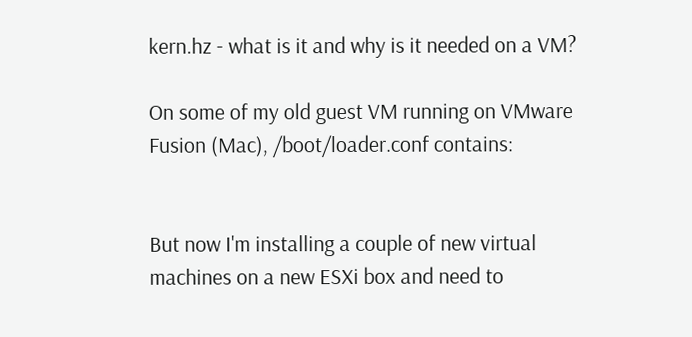kern.hz - what is it and why is it needed on a VM?

On some of my old guest VM running on VMware Fusion (Mac), /boot/loader.conf contains:


But now I'm installing a couple of new virtual machines on a new ESXi box and need to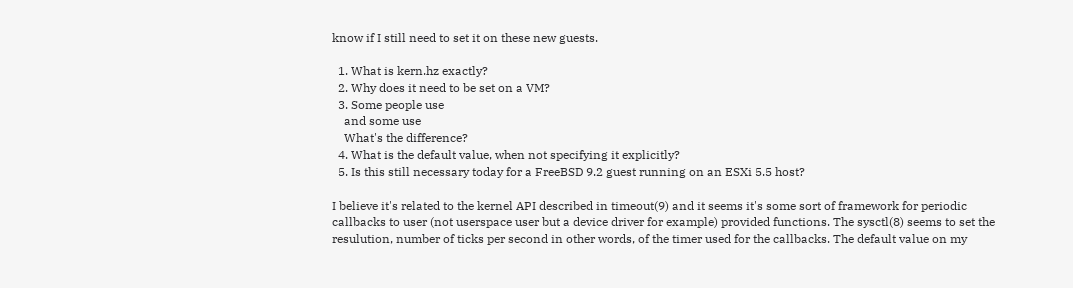know if I still need to set it on these new guests.

  1. What is kern.hz exactly?
  2. Why does it need to be set on a VM?
  3. Some people use
    and some use
    What's the difference?
  4. What is the default value, when not specifying it explicitly?
  5. Is this still necessary today for a FreeBSD 9.2 guest running on an ESXi 5.5 host?

I believe it's related to the kernel API described in timeout(9) and it seems it's some sort of framework for periodic callbacks to user (not userspace user but a device driver for example) provided functions. The sysctl(8) seems to set the resulution, number of ticks per second in other words, of the timer used for the callbacks. The default value on my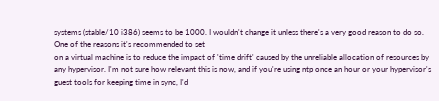systems (stable/10 i386) seems to be 1000. I wouldn't change it unless there's a very good reason to do so.
One of the reasons it's recommended to set
on a virtual machine is to reduce the impact of 'time drift' caused by the unreliable allocation of resources by any hypervisor. I'm not sure how relevant this is now, and if you're using ntp once an hour or your hypervisor's guest tools for keeping time in sync, I'd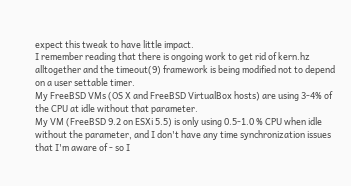expect this tweak to have little impact.
I remember reading that there is ongoing work to get rid of kern.hz alltogether and the timeout(9) framework is being modified not to depend on a user settable timer.
My FreeBSD VMs (OS X and FreeBSD VirtualBox hosts) are using 3-4% of the CPU at idle without that parameter.
My VM (FreeBSD 9.2 on ESXi 5.5) is only using 0.5-1.0 % CPU when idle without the parameter, and I don't have any time synchronization issues that I'm aware of - so I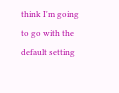think I'm going to go with the default setting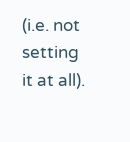(i.e. not setting it at all).